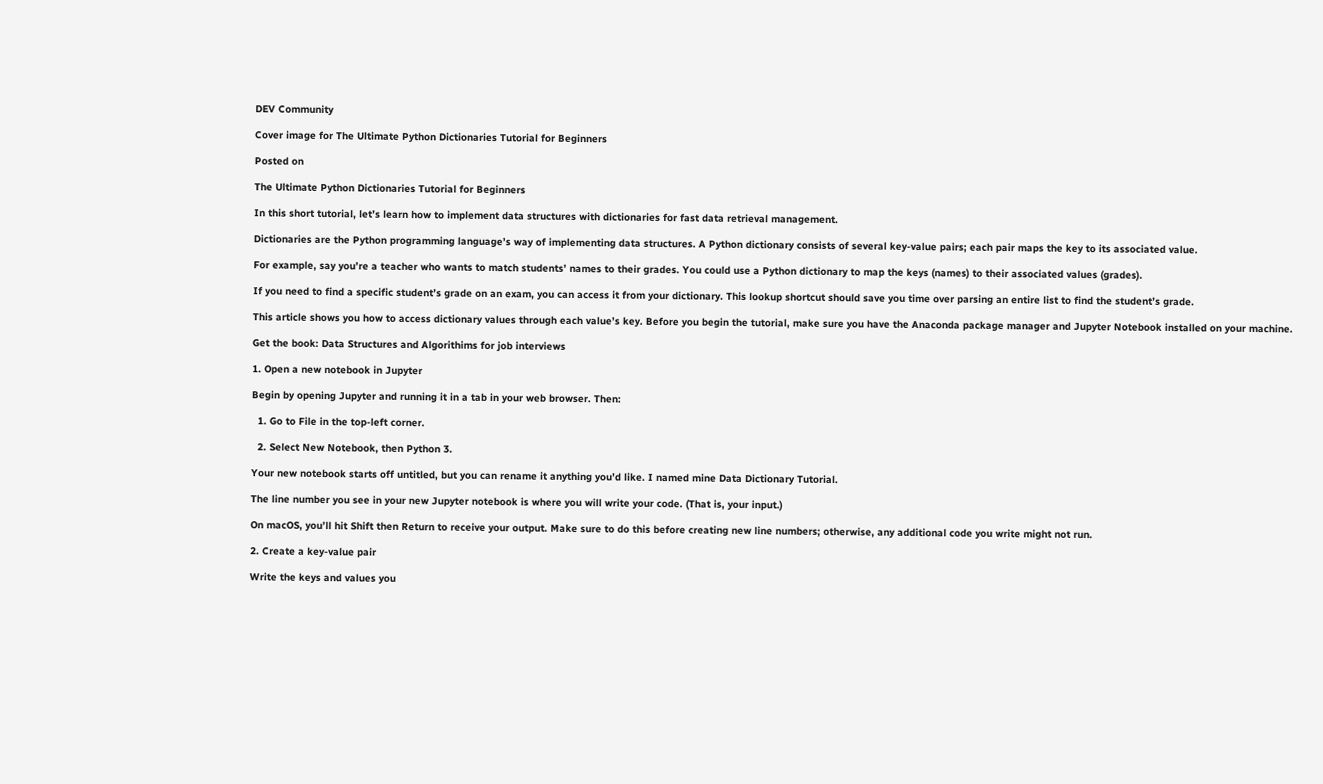DEV Community

Cover image for The Ultimate Python Dictionaries Tutorial for Beginners

Posted on

The Ultimate Python Dictionaries Tutorial for Beginners

In this short tutorial, let’s learn how to implement data structures with dictionaries for fast data retrieval management.

Dictionaries are the Python programming language’s way of implementing data structures. A Python dictionary consists of several key-value pairs; each pair maps the key to its associated value.

For example, say you’re a teacher who wants to match students’ names to their grades. You could use a Python dictionary to map the keys (names) to their associated values (grades).

If you need to find a specific student’s grade on an exam, you can access it from your dictionary. This lookup shortcut should save you time over parsing an entire list to find the student’s grade.

This article shows you how to access dictionary values through each value’s key. Before you begin the tutorial, make sure you have the Anaconda package manager and Jupyter Notebook installed on your machine.

Get the book: Data Structures and Algorithims for job interviews

1. Open a new notebook in Jupyter

Begin by opening Jupyter and running it in a tab in your web browser. Then:

  1. Go to File in the top-left corner.

  2. Select New Notebook, then Python 3.

Your new notebook starts off untitled, but you can rename it anything you’d like. I named mine Data Dictionary Tutorial.

The line number you see in your new Jupyter notebook is where you will write your code. (That is, your input.)

On macOS, you’ll hit Shift then Return to receive your output. Make sure to do this before creating new line numbers; otherwise, any additional code you write might not run.

2. Create a key-value pair

Write the keys and values you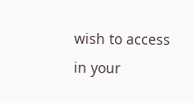wish to access in your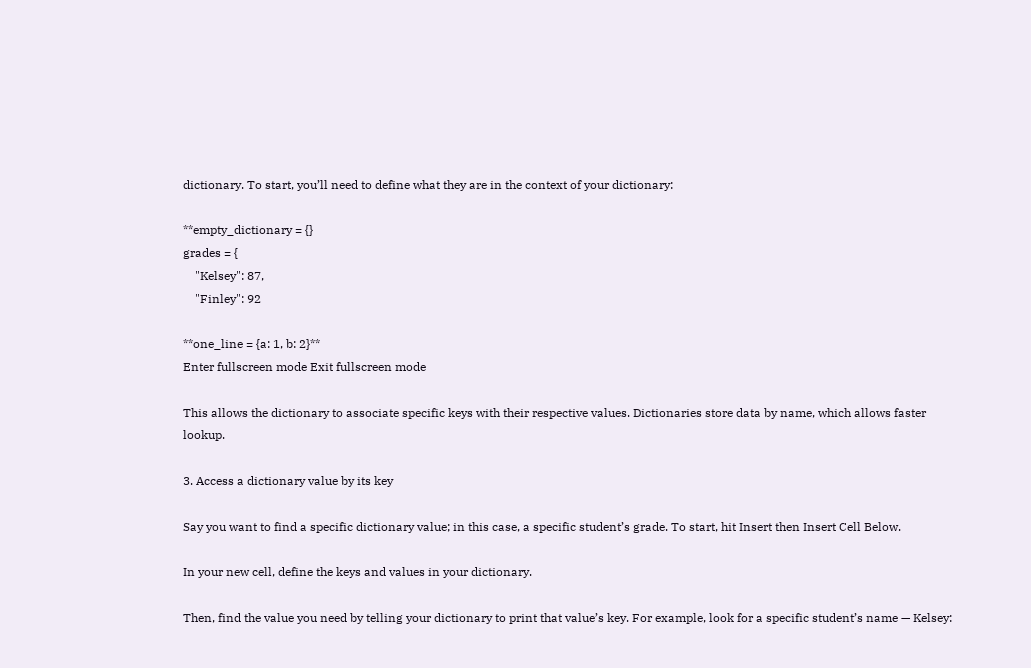dictionary. To start, you’ll need to define what they are in the context of your dictionary:

**empty_dictionary = {}
grades = {
    "Kelsey": 87,
    "Finley": 92

**one_line = {a: 1, b: 2}**
Enter fullscreen mode Exit fullscreen mode

This allows the dictionary to associate specific keys with their respective values. Dictionaries store data by name, which allows faster lookup.

3. Access a dictionary value by its key

Say you want to find a specific dictionary value; in this case, a specific student’s grade. To start, hit Insert then Insert Cell Below.

In your new cell, define the keys and values in your dictionary.

Then, find the value you need by telling your dictionary to print that value’s key. For example, look for a specific student’s name — Kelsey: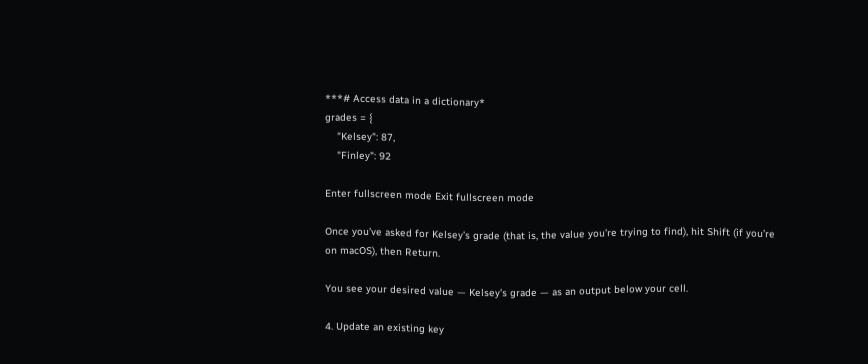***# Access data in a dictionary*
grades = {
    "Kelsey": 87,
    "Finley": 92

Enter fullscreen mode Exit fullscreen mode

Once you’ve asked for Kelsey’s grade (that is, the value you’re trying to find), hit Shift (if you’re on macOS), then Return.

You see your desired value — Kelsey’s grade — as an output below your cell.

4. Update an existing key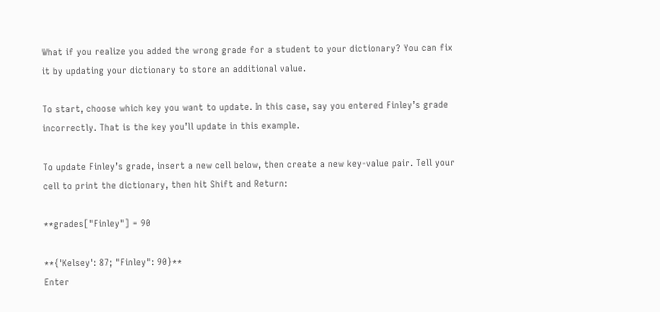What if you realize you added the wrong grade for a student to your dictionary? You can fix it by updating your dictionary to store an additional value.

To start, choose which key you want to update. In this case, say you entered Finley’s grade incorrectly. That is the key you’ll update in this example.

To update Finley’s grade, insert a new cell below, then create a new key-value pair. Tell your cell to print the dictionary, then hit Shift and Return:

**grades["Finley"] = 90

**{'Kelsey': 87; "Finley": 90}**
Enter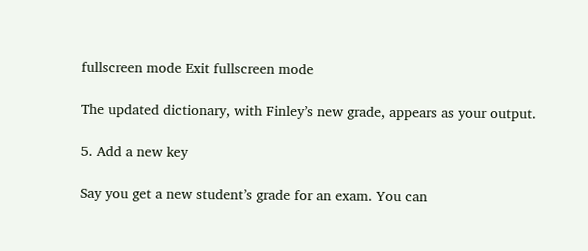fullscreen mode Exit fullscreen mode

The updated dictionary, with Finley’s new grade, appears as your output.

5. Add a new key

Say you get a new student’s grade for an exam. You can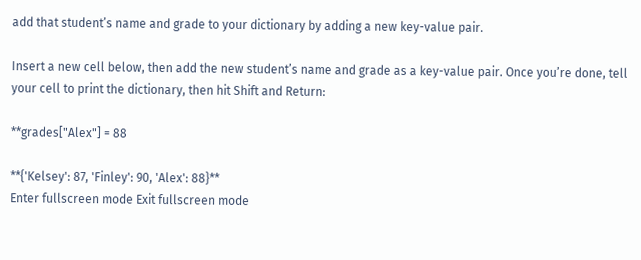add that student’s name and grade to your dictionary by adding a new key-value pair.

Insert a new cell below, then add the new student’s name and grade as a key-value pair. Once you’re done, tell your cell to print the dictionary, then hit Shift and Return:

**grades["Alex"] = 88

**{'Kelsey': 87, 'Finley': 90, 'Alex': 88}**
Enter fullscreen mode Exit fullscreen mode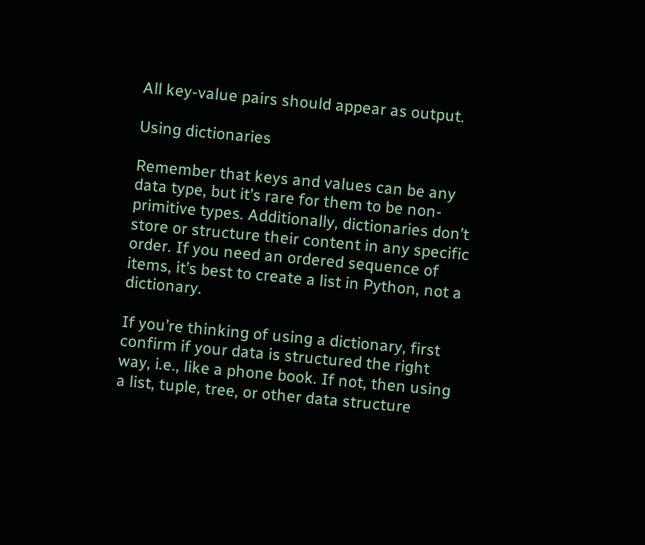All key-value pairs should appear as output.

Using dictionaries

Remember that keys and values can be any data type, but it’s rare for them to be non-primitive types. Additionally, dictionaries don’t store or structure their content in any specific order. If you need an ordered sequence of items, it’s best to create a list in Python, not a dictionary.

If you’re thinking of using a dictionary, first confirm if your data is structured the right way, i.e., like a phone book. If not, then using a list, tuple, tree, or other data structure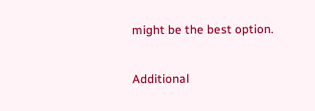might be the best option.

Additional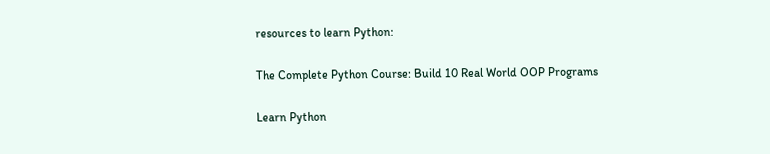resources to learn Python:

The Complete Python Course: Build 10 Real World OOP Programs

Learn Python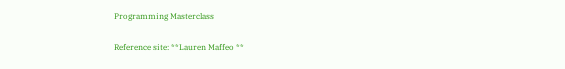Programming Masterclass

Reference site: **Lauren Maffeo **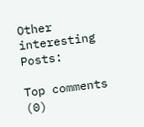Other interesting Posts:

Top comments (0)